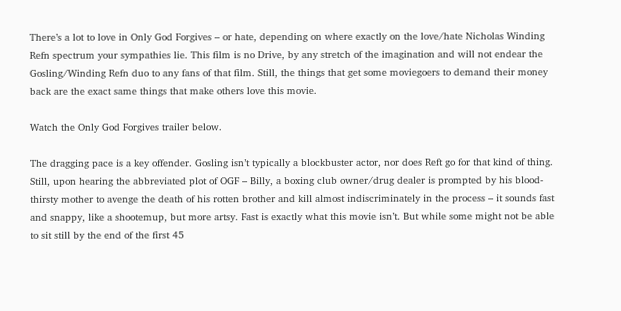There’s a lot to love in Only God Forgives – or hate, depending on where exactly on the love/hate Nicholas Winding Refn spectrum your sympathies lie. This film is no Drive, by any stretch of the imagination and will not endear the Gosling/Winding Refn duo to any fans of that film. Still, the things that get some moviegoers to demand their money back are the exact same things that make others love this movie.

Watch the Only God Forgives trailer below.

The dragging pace is a key offender. Gosling isn’t typically a blockbuster actor, nor does Reft go for that kind of thing. Still, upon hearing the abbreviated plot of OGF – Billy, a boxing club owner/drug dealer is prompted by his blood-thirsty mother to avenge the death of his rotten brother and kill almost indiscriminately in the process – it sounds fast and snappy, like a shootemup, but more artsy. Fast is exactly what this movie isn’t. But while some might not be able to sit still by the end of the first 45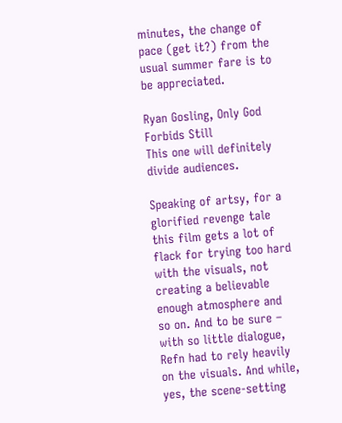minutes, the change of pace (get it?) from the usual summer fare is to be appreciated.

Ryan Gosling, Only God Forbids Still
This one will definitely divide audiences.

Speaking of artsy, for a glorified revenge tale this film gets a lot of flack for trying too hard with the visuals, not creating a believable enough atmosphere and so on. And to be sure – with so little dialogue, Refn had to rely heavily on the visuals. And while, yes, the scene-setting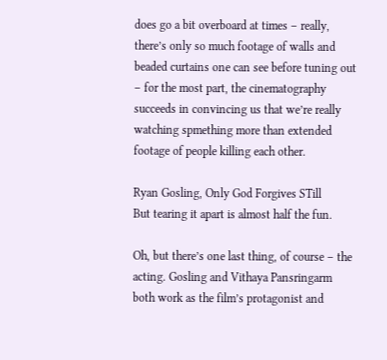does go a bit overboard at times – really, there’s only so much footage of walls and beaded curtains one can see before tuning out – for the most part, the cinematography succeeds in convincing us that we’re really watching spmething more than extended footage of people killing each other.

Ryan Gosling, Only God Forgives STill
But tearing it apart is almost half the fun.

Oh, but there’s one last thing, of course – the acting. Gosling and Vithaya Pansringarm both work as the film’s protagonist and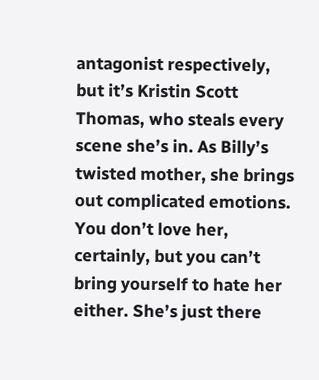antagonist respectively, but it’s Kristin Scott Thomas, who steals every scene she’s in. As Billy’s twisted mother, she brings out complicated emotions. You don’t love her, certainly, but you can’t bring yourself to hate her either. She’s just there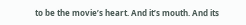to be the movie’s heart. And it’s mouth. And its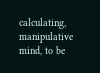calculating, manipulative mind, to be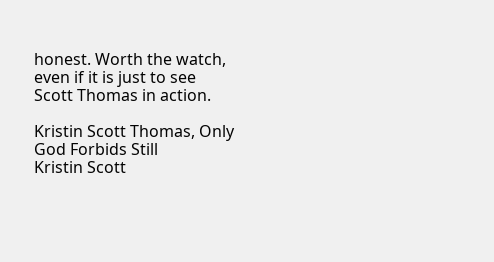honest. Worth the watch, even if it is just to see Scott Thomas in action.

Kristin Scott Thomas, Only God Forbids Still
Kristin Scott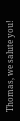Thomas, we salute you!